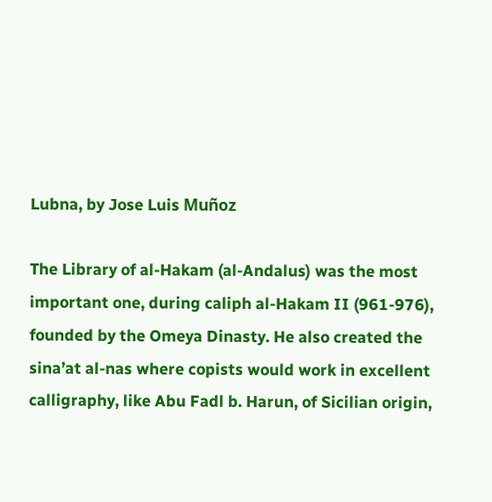Lubna, by Jose Luis Muñoz

The Library of al-Hakam (al-Andalus) was the most important one, during caliph al-Hakam II (961-976), founded by the Omeya Dinasty. He also created the sina’at al-nas where copists would work in excellent calligraphy, like Abu Fadl b. Harun, of Sicilian origin,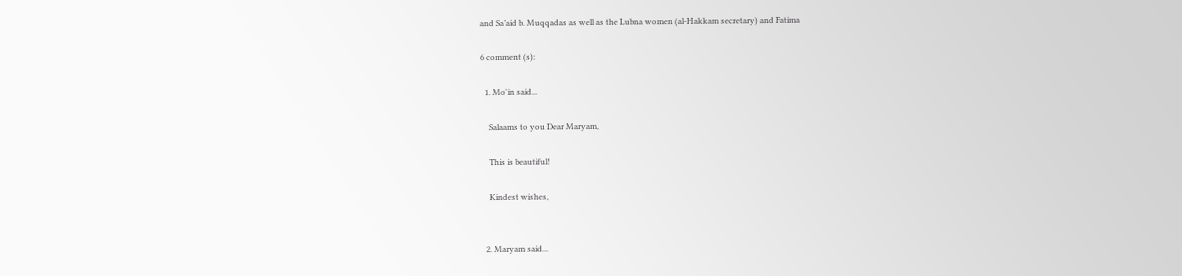and Sa’aid b. Muqqadas as well as the Lubna women (al-Hakkam secretary) and Fatima

6 comment (s):

  1. Mo'in said...

    Salaams to you Dear Maryam,

    This is beautiful!

    Kindest wishes,


  2. Maryam said...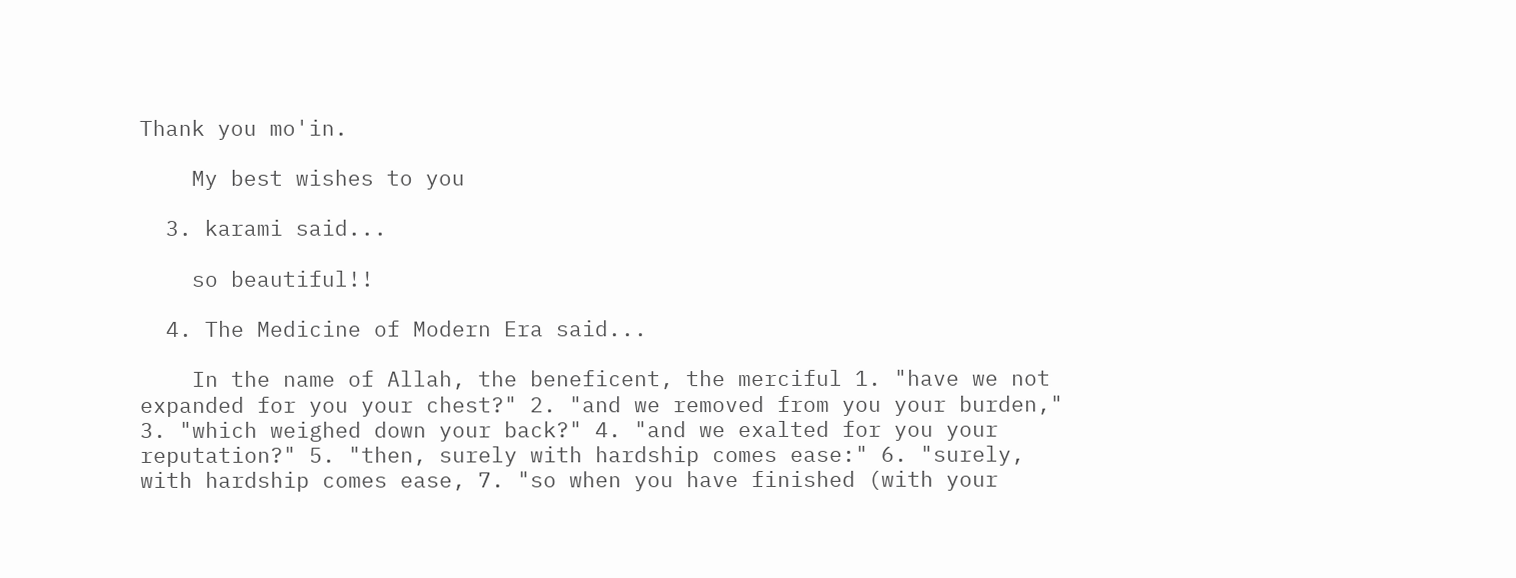Thank you mo'in.

    My best wishes to you

  3. karami said...

    so beautiful!!

  4. The Medicine of Modern Era said...

    In the name of Allah, the beneficent, the merciful 1. "have we not expanded for you your chest?" 2. "and we removed from you your burden," 3. "which weighed down your back?" 4. "and we exalted for you your reputation?" 5. "then, surely with hardship comes ease:" 6. "surely, with hardship comes ease, 7. "so when you have finished (with your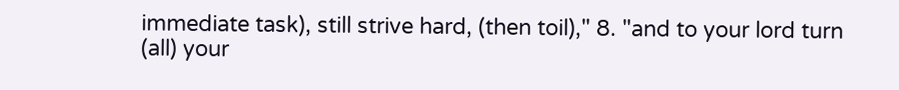immediate task), still strive hard, (then toil)," 8. "and to your lord turn (all) your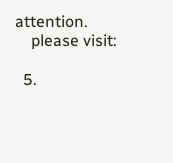attention.
    please visit:

  5.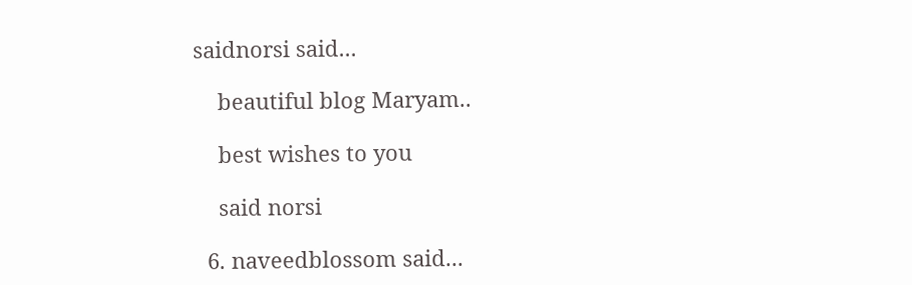saidnorsi said...

    beautiful blog Maryam..

    best wishes to you

    said norsi

  6. naveedblossom said...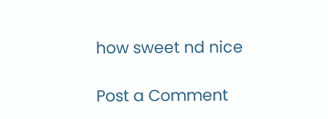how sweet nd nice

Post a Comment